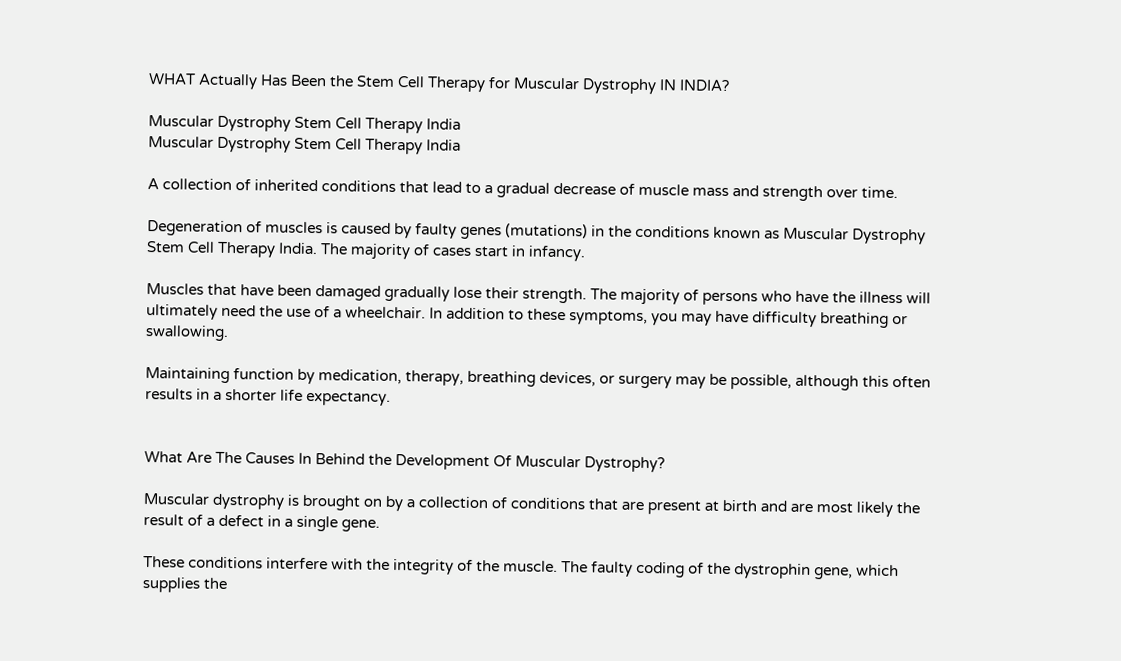WHAT Actually Has Been the Stem Cell Therapy for Muscular Dystrophy IN INDIA?

Muscular Dystrophy Stem Cell Therapy India
Muscular Dystrophy Stem Cell Therapy India

A collection of inherited conditions that lead to a gradual decrease of muscle mass and strength over time.

Degeneration of muscles is caused by faulty genes (mutations) in the conditions known as Muscular Dystrophy Stem Cell Therapy India. The majority of cases start in infancy.

Muscles that have been damaged gradually lose their strength. The majority of persons who have the illness will ultimately need the use of a wheelchair. In addition to these symptoms, you may have difficulty breathing or swallowing.

Maintaining function by medication, therapy, breathing devices, or surgery may be possible, although this often results in a shorter life expectancy.


What Are The Causes In Behind the Development Of Muscular Dystrophy?

Muscular dystrophy is brought on by a collection of conditions that are present at birth and are most likely the result of a defect in a single gene.

These conditions interfere with the integrity of the muscle. The faulty coding of the dystrophin gene, which supplies the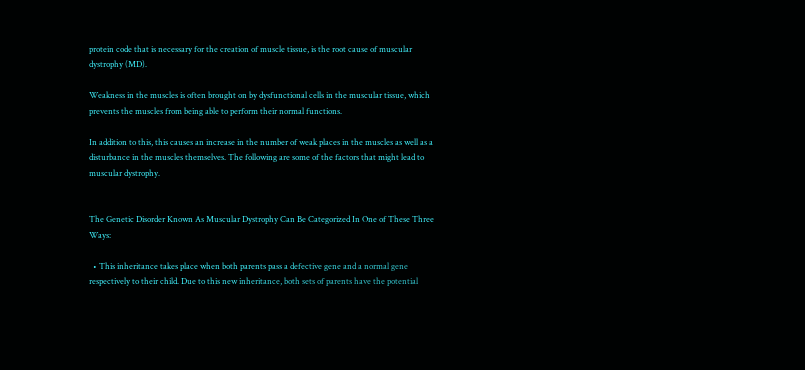protein code that is necessary for the creation of muscle tissue, is the root cause of muscular dystrophy (MD).

Weakness in the muscles is often brought on by dysfunctional cells in the muscular tissue, which prevents the muscles from being able to perform their normal functions.

In addition to this, this causes an increase in the number of weak places in the muscles as well as a disturbance in the muscles themselves. The following are some of the factors that might lead to muscular dystrophy.


The Genetic Disorder Known As Muscular Dystrophy Can Be Categorized In One of These Three Ways:

  • This inheritance takes place when both parents pass a defective gene and a normal gene respectively to their child. Due to this new inheritance, both sets of parents have the potential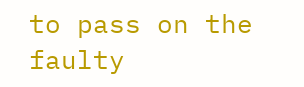to pass on the faulty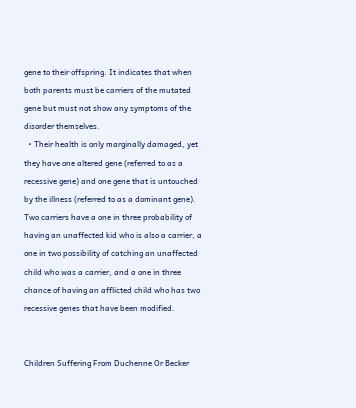gene to their offspring. It indicates that when both parents must be carriers of the mutated gene but must not show any symptoms of the disorder themselves.
  • Their health is only marginally damaged, yet they have one altered gene (referred to as a recessive gene) and one gene that is untouched by the illness (referred to as a dominant gene). Two carriers have a one in three probability of having an unaffected kid who is also a carrier, a one in two possibility of catching an unaffected child who was a carrier, and a one in three chance of having an afflicted child who has two recessive genes that have been modified.


Children Suffering From Duchenne Or Becker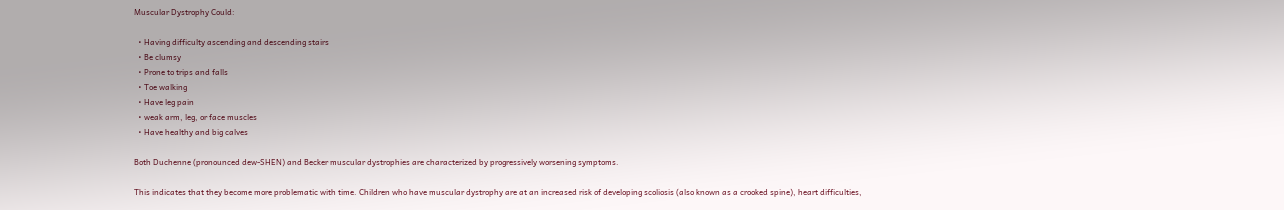Muscular Dystrophy Could:

  • Having difficulty ascending and descending stairs
  • Be clumsy
  • Prone to trips and falls
  • Toe walking
  • Have leg pain
  • weak arm, leg, or face muscles
  • Have healthy and big calves

Both Duchenne (pronounced dew-SHEN) and Becker muscular dystrophies are characterized by progressively worsening symptoms.

This indicates that they become more problematic with time. Children who have muscular dystrophy are at an increased risk of developing scoliosis (also known as a crooked spine), heart difficulties,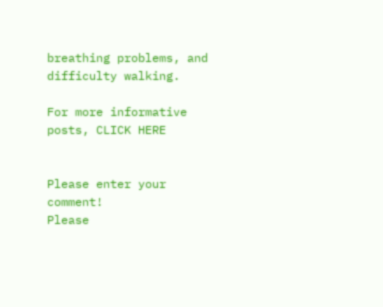breathing problems, and difficulty walking.

For more informative posts, CLICK HERE


Please enter your comment!
Please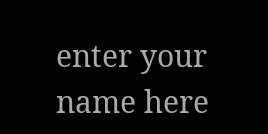enter your name here